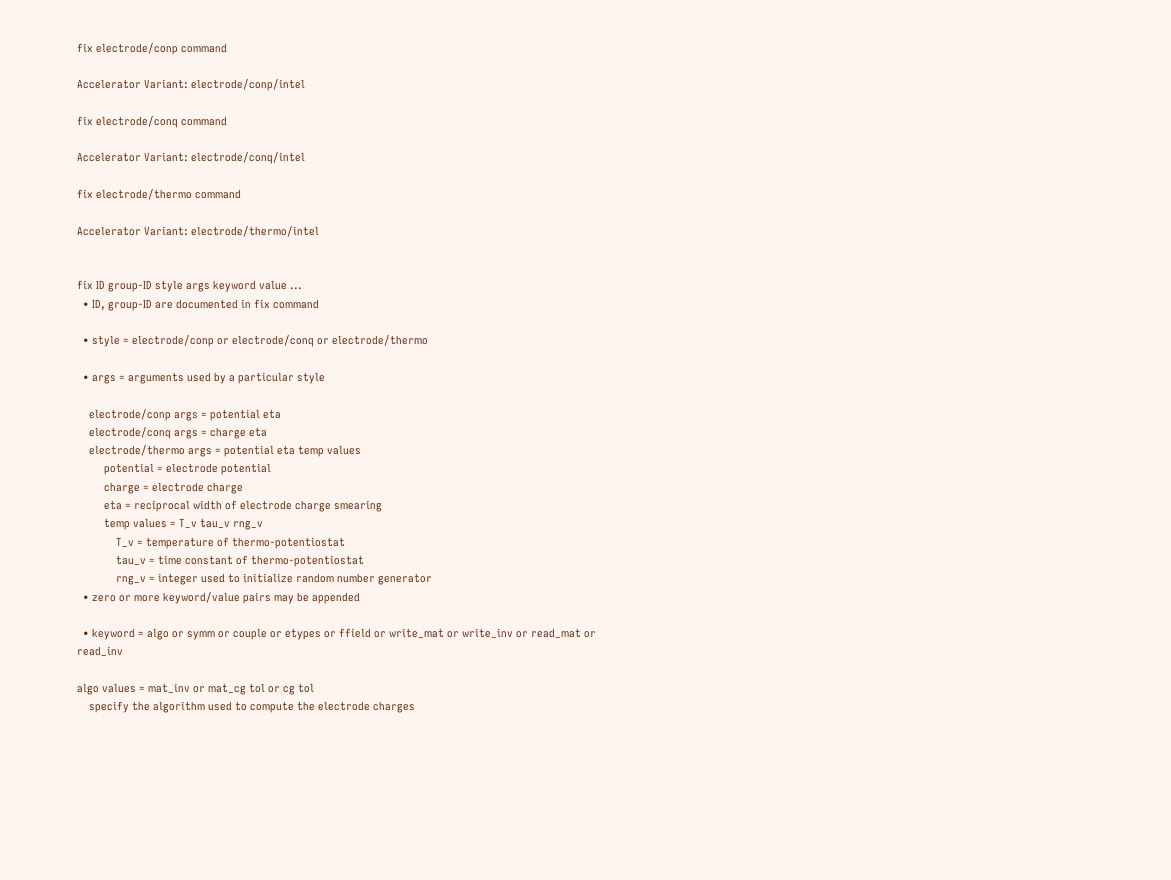fix electrode/conp command

Accelerator Variant: electrode/conp/intel

fix electrode/conq command

Accelerator Variant: electrode/conq/intel

fix electrode/thermo command

Accelerator Variant: electrode/thermo/intel


fix ID group-ID style args keyword value ...
  • ID, group-ID are documented in fix command

  • style = electrode/conp or electrode/conq or electrode/thermo

  • args = arguments used by a particular style

    electrode/conp args = potential eta
    electrode/conq args = charge eta
    electrode/thermo args = potential eta temp values
         potential = electrode potential
         charge = electrode charge
         eta = reciprocal width of electrode charge smearing
         temp values = T_v tau_v rng_v
             T_v = temperature of thermo-potentiostat
             tau_v = time constant of thermo-potentiostat
             rng_v = integer used to initialize random number generator
  • zero or more keyword/value pairs may be appended

  • keyword = algo or symm or couple or etypes or ffield or write_mat or write_inv or read_mat or read_inv

algo values = mat_inv or mat_cg tol or cg tol
    specify the algorithm used to compute the electrode charges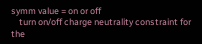symm value = on or off
    turn on/off charge neutrality constraint for the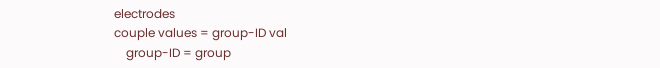electrodes
couple values = group-ID val
    group-ID = group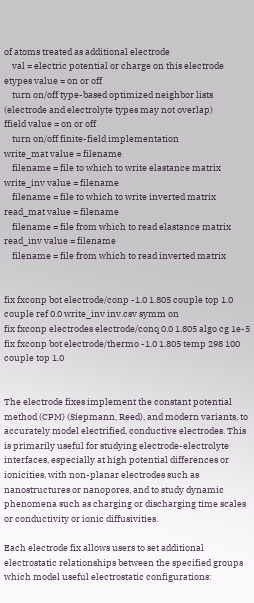of atoms treated as additional electrode
    val = electric potential or charge on this electrode
etypes value = on or off
    turn on/off type-based optimized neighbor lists (electrode and electrolyte types may not overlap)
ffield value = on or off
    turn on/off finite-field implementation
write_mat value = filename
    filename = file to which to write elastance matrix
write_inv value = filename
    filename = file to which to write inverted matrix
read_mat value = filename
    filename = file from which to read elastance matrix
read_inv value = filename
    filename = file from which to read inverted matrix


fix fxconp bot electrode/conp -1.0 1.805 couple top 1.0 couple ref 0.0 write_inv inv.csv symm on
fix fxconp electrodes electrode/conq 0.0 1.805 algo cg 1e-5
fix fxconp bot electrode/thermo -1.0 1.805 temp 298 100 couple top 1.0


The electrode fixes implement the constant potential method (CPM) (Siepmann, Reed), and modern variants, to accurately model electrified, conductive electrodes. This is primarily useful for studying electrode-electrolyte interfaces, especially at high potential differences or ionicities, with non-planar electrodes such as nanostructures or nanopores, and to study dynamic phenomena such as charging or discharging time scales or conductivity or ionic diffusivities.

Each electrode fix allows users to set additional electrostatic relationships between the specified groups which model useful electrostatic configurations: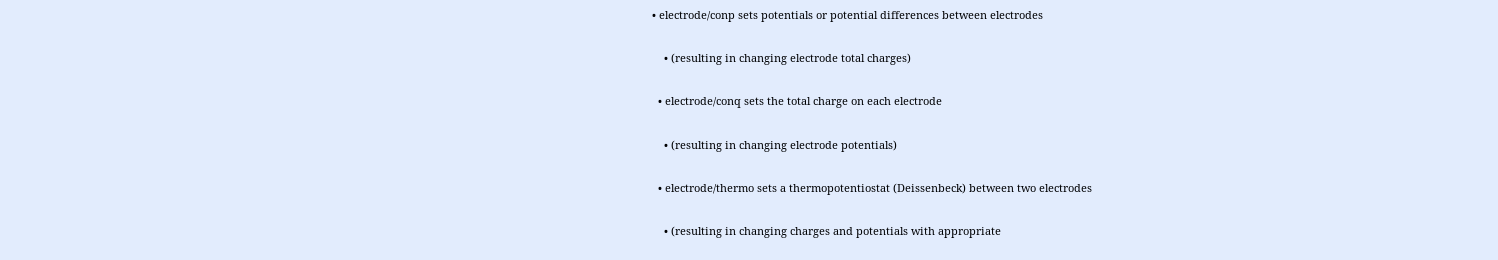• electrode/conp sets potentials or potential differences between electrodes

    • (resulting in changing electrode total charges)

  • electrode/conq sets the total charge on each electrode

    • (resulting in changing electrode potentials)

  • electrode/thermo sets a thermopotentiostat (Deissenbeck) between two electrodes

    • (resulting in changing charges and potentials with appropriate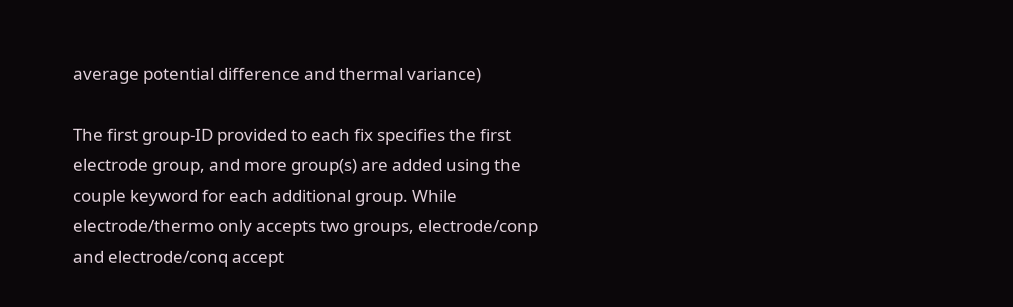average potential difference and thermal variance)

The first group-ID provided to each fix specifies the first electrode group, and more group(s) are added using the couple keyword for each additional group. While electrode/thermo only accepts two groups, electrode/conp and electrode/conq accept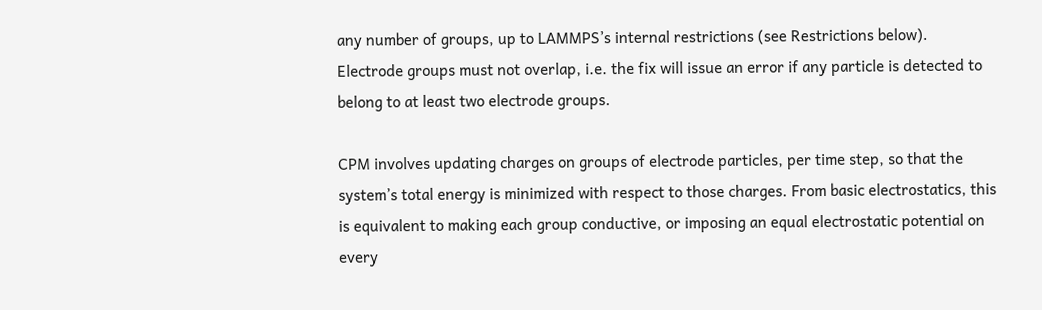any number of groups, up to LAMMPS’s internal restrictions (see Restrictions below). Electrode groups must not overlap, i.e. the fix will issue an error if any particle is detected to belong to at least two electrode groups.

CPM involves updating charges on groups of electrode particles, per time step, so that the system’s total energy is minimized with respect to those charges. From basic electrostatics, this is equivalent to making each group conductive, or imposing an equal electrostatic potential on every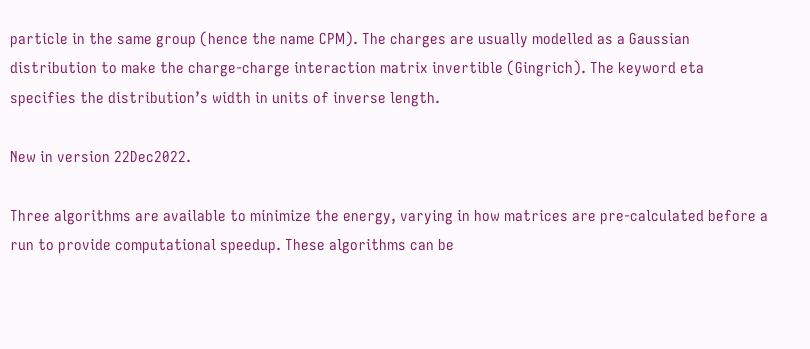particle in the same group (hence the name CPM). The charges are usually modelled as a Gaussian distribution to make the charge-charge interaction matrix invertible (Gingrich). The keyword eta specifies the distribution’s width in units of inverse length.

New in version 22Dec2022.

Three algorithms are available to minimize the energy, varying in how matrices are pre-calculated before a run to provide computational speedup. These algorithms can be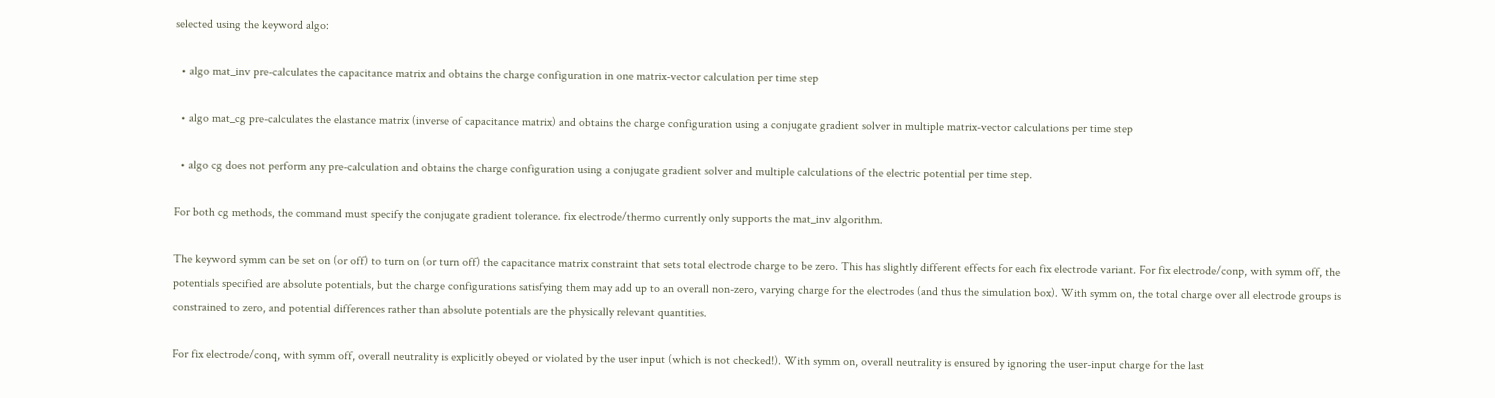selected using the keyword algo:

  • algo mat_inv pre-calculates the capacitance matrix and obtains the charge configuration in one matrix-vector calculation per time step

  • algo mat_cg pre-calculates the elastance matrix (inverse of capacitance matrix) and obtains the charge configuration using a conjugate gradient solver in multiple matrix-vector calculations per time step

  • algo cg does not perform any pre-calculation and obtains the charge configuration using a conjugate gradient solver and multiple calculations of the electric potential per time step.

For both cg methods, the command must specify the conjugate gradient tolerance. fix electrode/thermo currently only supports the mat_inv algorithm.

The keyword symm can be set on (or off) to turn on (or turn off) the capacitance matrix constraint that sets total electrode charge to be zero. This has slightly different effects for each fix electrode variant. For fix electrode/conp, with symm off, the potentials specified are absolute potentials, but the charge configurations satisfying them may add up to an overall non-zero, varying charge for the electrodes (and thus the simulation box). With symm on, the total charge over all electrode groups is constrained to zero, and potential differences rather than absolute potentials are the physically relevant quantities.

For fix electrode/conq, with symm off, overall neutrality is explicitly obeyed or violated by the user input (which is not checked!). With symm on, overall neutrality is ensured by ignoring the user-input charge for the last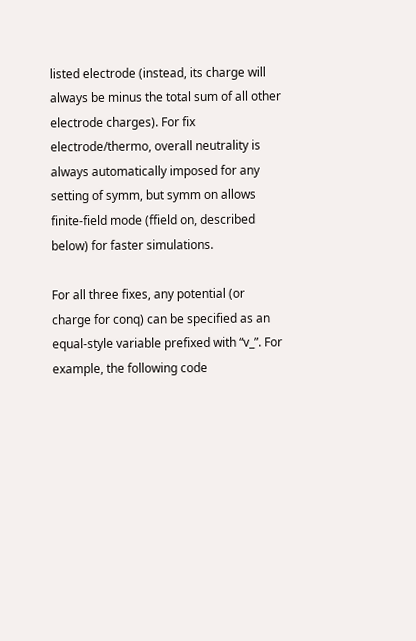listed electrode (instead, its charge will always be minus the total sum of all other electrode charges). For fix electrode/thermo, overall neutrality is always automatically imposed for any setting of symm, but symm on allows finite-field mode (ffield on, described below) for faster simulations.

For all three fixes, any potential (or charge for conq) can be specified as an equal-style variable prefixed with “v_”. For example, the following code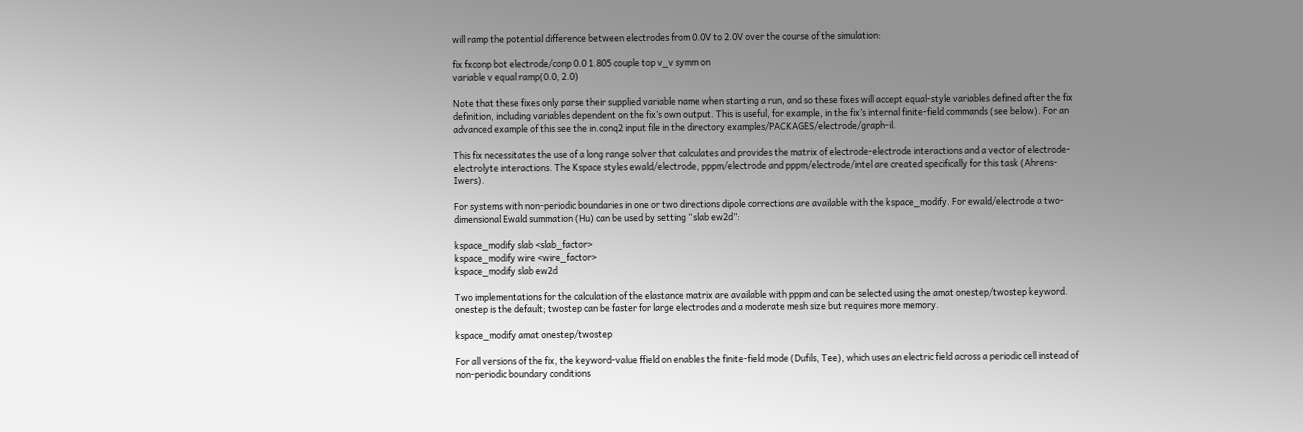will ramp the potential difference between electrodes from 0.0V to 2.0V over the course of the simulation:

fix fxconp bot electrode/conp 0.0 1.805 couple top v_v symm on
variable v equal ramp(0.0, 2.0)

Note that these fixes only parse their supplied variable name when starting a run, and so these fixes will accept equal-style variables defined after the fix definition, including variables dependent on the fix’s own output. This is useful, for example, in the fix’s internal finite-field commands (see below). For an advanced example of this see the in.conq2 input file in the directory examples/PACKAGES/electrode/graph-il.

This fix necessitates the use of a long range solver that calculates and provides the matrix of electrode-electrode interactions and a vector of electrode-electrolyte interactions. The Kspace styles ewald/electrode, pppm/electrode and pppm/electrode/intel are created specifically for this task (Ahrens-Iwers).

For systems with non-periodic boundaries in one or two directions dipole corrections are available with the kspace_modify. For ewald/electrode a two-dimensional Ewald summation (Hu) can be used by setting “slab ew2d”:

kspace_modify slab <slab_factor>
kspace_modify wire <wire_factor>
kspace_modify slab ew2d

Two implementations for the calculation of the elastance matrix are available with pppm and can be selected using the amat onestep/twostep keyword. onestep is the default; twostep can be faster for large electrodes and a moderate mesh size but requires more memory.

kspace_modify amat onestep/twostep

For all versions of the fix, the keyword-value ffield on enables the finite-field mode (Dufils, Tee), which uses an electric field across a periodic cell instead of non-periodic boundary conditions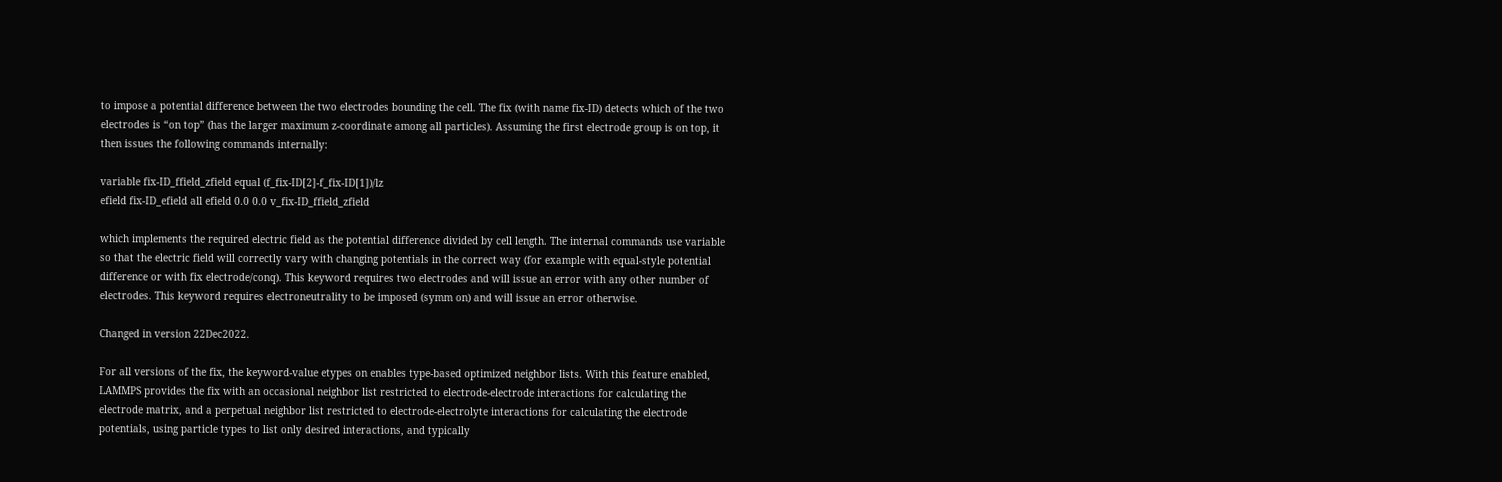to impose a potential difference between the two electrodes bounding the cell. The fix (with name fix-ID) detects which of the two electrodes is “on top” (has the larger maximum z-coordinate among all particles). Assuming the first electrode group is on top, it then issues the following commands internally:

variable fix-ID_ffield_zfield equal (f_fix-ID[2]-f_fix-ID[1])/lz
efield fix-ID_efield all efield 0.0 0.0 v_fix-ID_ffield_zfield

which implements the required electric field as the potential difference divided by cell length. The internal commands use variable so that the electric field will correctly vary with changing potentials in the correct way (for example with equal-style potential difference or with fix electrode/conq). This keyword requires two electrodes and will issue an error with any other number of electrodes. This keyword requires electroneutrality to be imposed (symm on) and will issue an error otherwise.

Changed in version 22Dec2022.

For all versions of the fix, the keyword-value etypes on enables type-based optimized neighbor lists. With this feature enabled, LAMMPS provides the fix with an occasional neighbor list restricted to electrode-electrode interactions for calculating the electrode matrix, and a perpetual neighbor list restricted to electrode-electrolyte interactions for calculating the electrode potentials, using particle types to list only desired interactions, and typically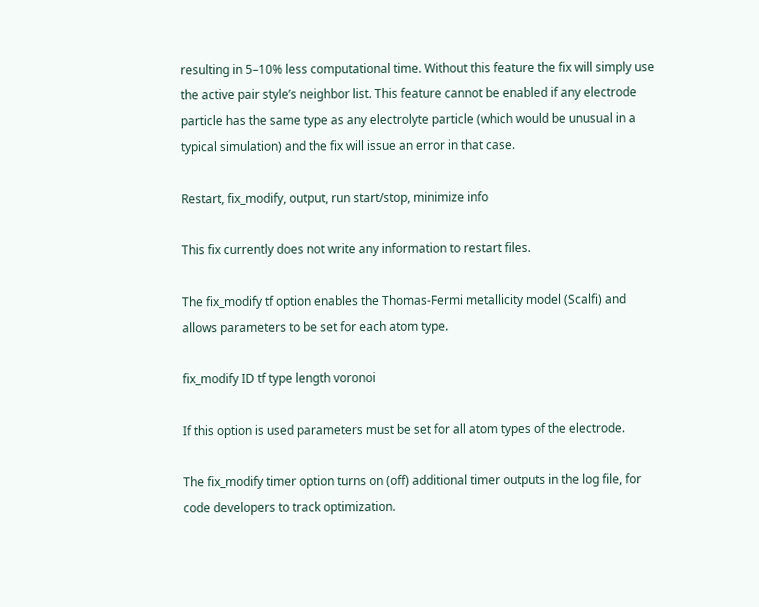resulting in 5–10% less computational time. Without this feature the fix will simply use the active pair style’s neighbor list. This feature cannot be enabled if any electrode particle has the same type as any electrolyte particle (which would be unusual in a typical simulation) and the fix will issue an error in that case.

Restart, fix_modify, output, run start/stop, minimize info

This fix currently does not write any information to restart files.

The fix_modify tf option enables the Thomas-Fermi metallicity model (Scalfi) and allows parameters to be set for each atom type.

fix_modify ID tf type length voronoi

If this option is used parameters must be set for all atom types of the electrode.

The fix_modify timer option turns on (off) additional timer outputs in the log file, for code developers to track optimization.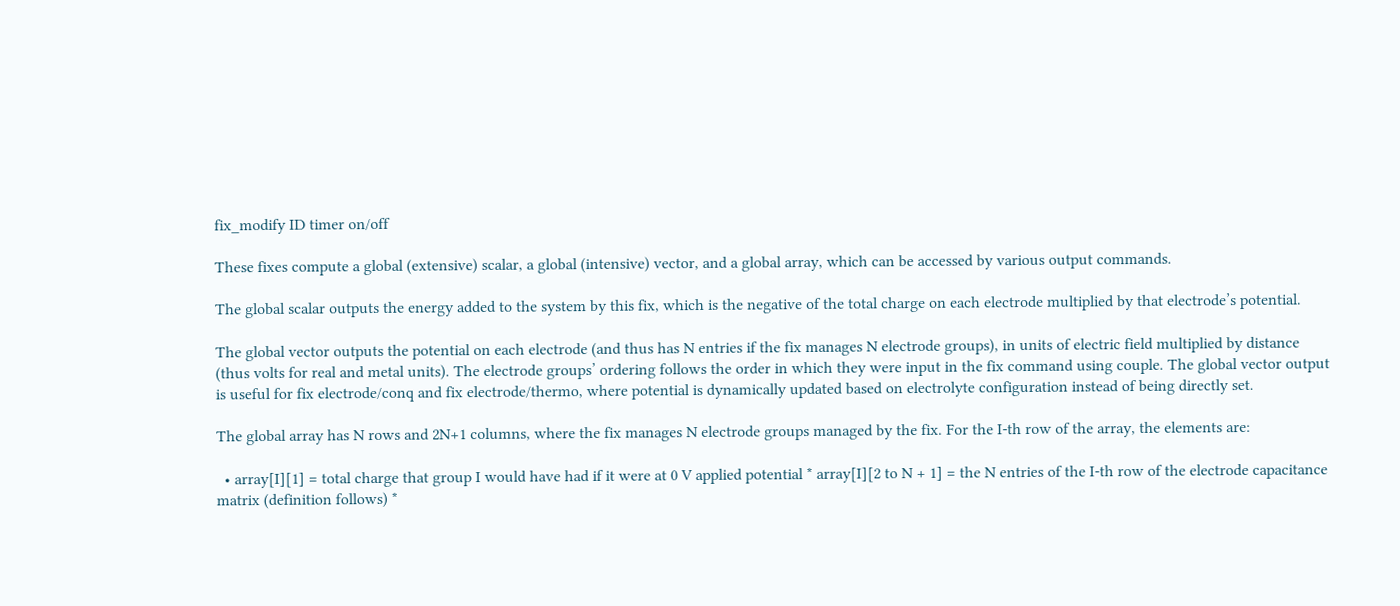fix_modify ID timer on/off

These fixes compute a global (extensive) scalar, a global (intensive) vector, and a global array, which can be accessed by various output commands.

The global scalar outputs the energy added to the system by this fix, which is the negative of the total charge on each electrode multiplied by that electrode’s potential.

The global vector outputs the potential on each electrode (and thus has N entries if the fix manages N electrode groups), in units of electric field multiplied by distance (thus volts for real and metal units). The electrode groups’ ordering follows the order in which they were input in the fix command using couple. The global vector output is useful for fix electrode/conq and fix electrode/thermo, where potential is dynamically updated based on electrolyte configuration instead of being directly set.

The global array has N rows and 2N+1 columns, where the fix manages N electrode groups managed by the fix. For the I-th row of the array, the elements are:

  • array[I][1] = total charge that group I would have had if it were at 0 V applied potential * array[I][2 to N + 1] = the N entries of the I-th row of the electrode capacitance matrix (definition follows) *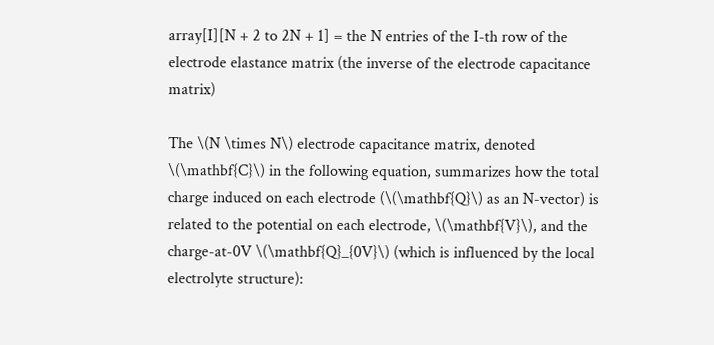array[I][N + 2 to 2N + 1] = the N entries of the I-th row of the electrode elastance matrix (the inverse of the electrode capacitance matrix)

The \(N \times N\) electrode capacitance matrix, denoted \(\mathbf{C}\) in the following equation, summarizes how the total charge induced on each electrode (\(\mathbf{Q}\) as an N-vector) is related to the potential on each electrode, \(\mathbf{V}\), and the charge-at-0V \(\mathbf{Q}_{0V}\) (which is influenced by the local electrolyte structure):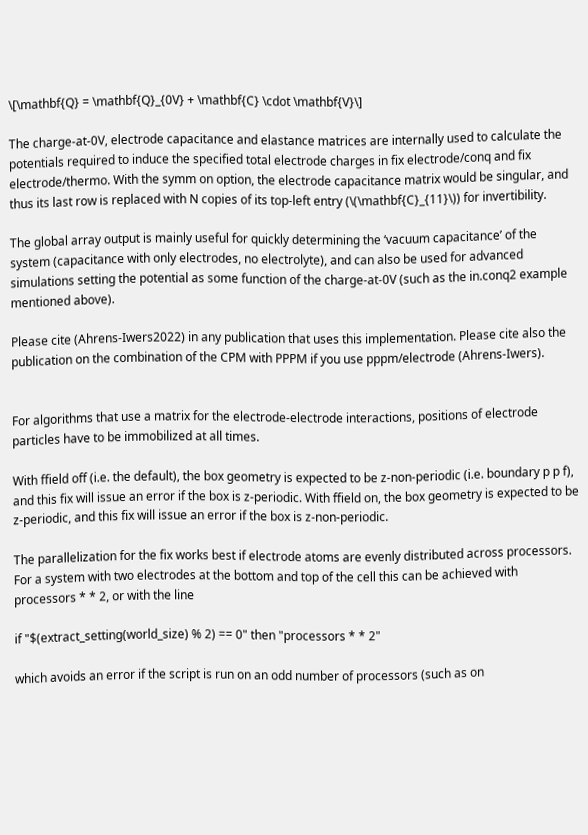\[\mathbf{Q} = \mathbf{Q}_{0V} + \mathbf{C} \cdot \mathbf{V}\]

The charge-at-0V, electrode capacitance and elastance matrices are internally used to calculate the potentials required to induce the specified total electrode charges in fix electrode/conq and fix electrode/thermo. With the symm on option, the electrode capacitance matrix would be singular, and thus its last row is replaced with N copies of its top-left entry (\(\mathbf{C}_{11}\)) for invertibility.

The global array output is mainly useful for quickly determining the ‘vacuum capacitance’ of the system (capacitance with only electrodes, no electrolyte), and can also be used for advanced simulations setting the potential as some function of the charge-at-0V (such as the in.conq2 example mentioned above).

Please cite (Ahrens-Iwers2022) in any publication that uses this implementation. Please cite also the publication on the combination of the CPM with PPPM if you use pppm/electrode (Ahrens-Iwers).


For algorithms that use a matrix for the electrode-electrode interactions, positions of electrode particles have to be immobilized at all times.

With ffield off (i.e. the default), the box geometry is expected to be z-non-periodic (i.e. boundary p p f), and this fix will issue an error if the box is z-periodic. With ffield on, the box geometry is expected to be z-periodic, and this fix will issue an error if the box is z-non-periodic.

The parallelization for the fix works best if electrode atoms are evenly distributed across processors. For a system with two electrodes at the bottom and top of the cell this can be achieved with processors * * 2, or with the line

if "$(extract_setting(world_size) % 2) == 0" then "processors * * 2"

which avoids an error if the script is run on an odd number of processors (such as on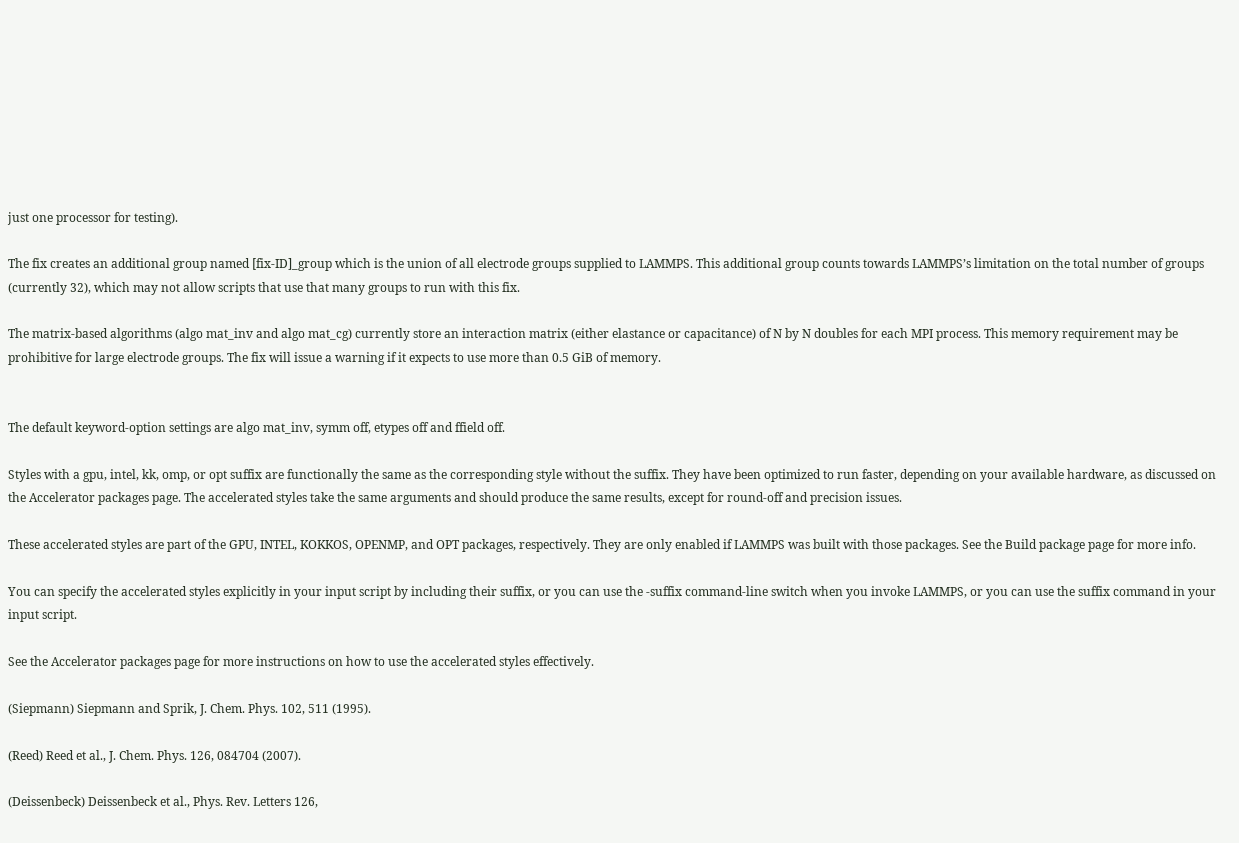just one processor for testing).

The fix creates an additional group named [fix-ID]_group which is the union of all electrode groups supplied to LAMMPS. This additional group counts towards LAMMPS’s limitation on the total number of groups (currently 32), which may not allow scripts that use that many groups to run with this fix.

The matrix-based algorithms (algo mat_inv and algo mat_cg) currently store an interaction matrix (either elastance or capacitance) of N by N doubles for each MPI process. This memory requirement may be prohibitive for large electrode groups. The fix will issue a warning if it expects to use more than 0.5 GiB of memory.


The default keyword-option settings are algo mat_inv, symm off, etypes off and ffield off.

Styles with a gpu, intel, kk, omp, or opt suffix are functionally the same as the corresponding style without the suffix. They have been optimized to run faster, depending on your available hardware, as discussed on the Accelerator packages page. The accelerated styles take the same arguments and should produce the same results, except for round-off and precision issues.

These accelerated styles are part of the GPU, INTEL, KOKKOS, OPENMP, and OPT packages, respectively. They are only enabled if LAMMPS was built with those packages. See the Build package page for more info.

You can specify the accelerated styles explicitly in your input script by including their suffix, or you can use the -suffix command-line switch when you invoke LAMMPS, or you can use the suffix command in your input script.

See the Accelerator packages page for more instructions on how to use the accelerated styles effectively.

(Siepmann) Siepmann and Sprik, J. Chem. Phys. 102, 511 (1995).

(Reed) Reed et al., J. Chem. Phys. 126, 084704 (2007).

(Deissenbeck) Deissenbeck et al., Phys. Rev. Letters 126,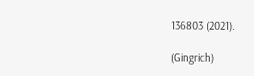136803 (2021).

(Gingrich)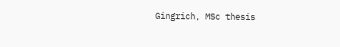Gingrich, MSc thesis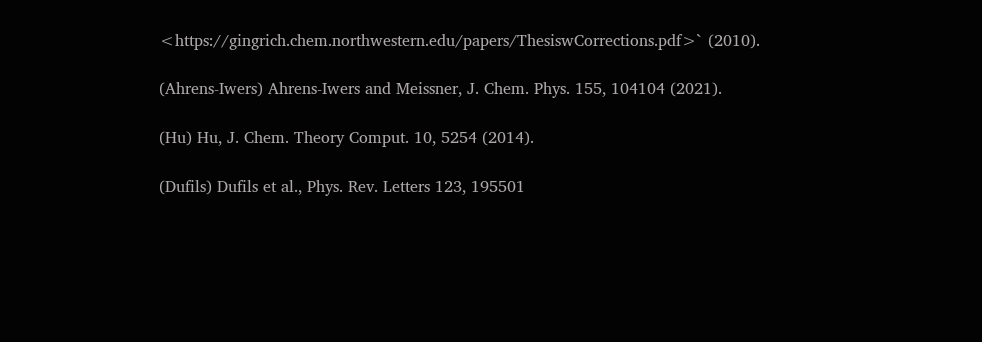<https://gingrich.chem.northwestern.edu/papers/ThesiswCorrections.pdf>` (2010).

(Ahrens-Iwers) Ahrens-Iwers and Meissner, J. Chem. Phys. 155, 104104 (2021).

(Hu) Hu, J. Chem. Theory Comput. 10, 5254 (2014).

(Dufils) Dufils et al., Phys. Rev. Letters 123, 195501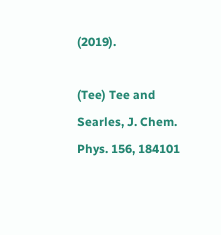(2019).

(Tee) Tee and Searles, J. Chem. Phys. 156, 184101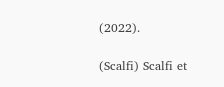(2022).

(Scalfi) Scalfi et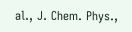al., J. Chem. Phys.,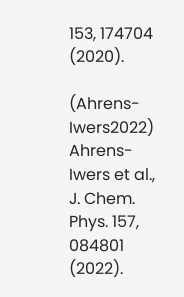153, 174704 (2020).

(Ahrens-Iwers2022) Ahrens-Iwers et al., J. Chem. Phys. 157, 084801 (2022).